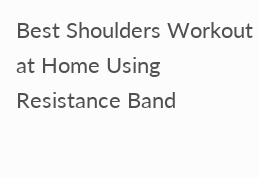Best Shoulders Workout at Home Using Resistance Band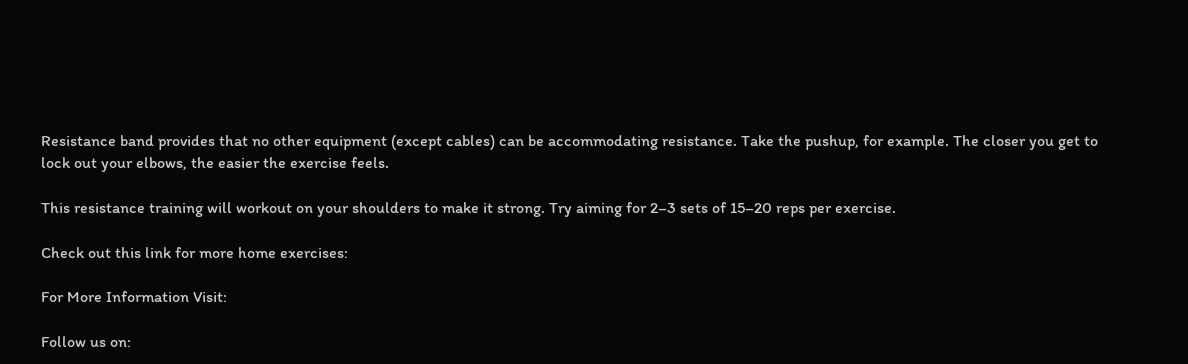Resistance band provides that no other equipment (except cables) can be accommodating resistance. Take the pushup, for example. The closer you get to lock out your elbows, the easier the exercise feels.

This resistance training will workout on your shoulders to make it strong. Try aiming for 2–3 sets of 15–20 reps per exercise.

Check out this link for more home exercises:

For More Information Visit:

Follow us on: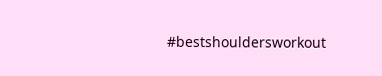#bestshouldersworkout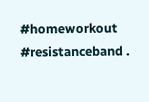#homeworkout #resistanceband .